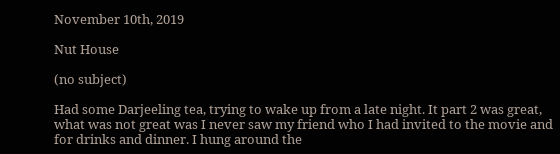November 10th, 2019

Nut House

(no subject)

Had some Darjeeling tea, trying to wake up from a late night. It part 2 was great, what was not great was I never saw my friend who I had invited to the movie and for drinks and dinner. I hung around the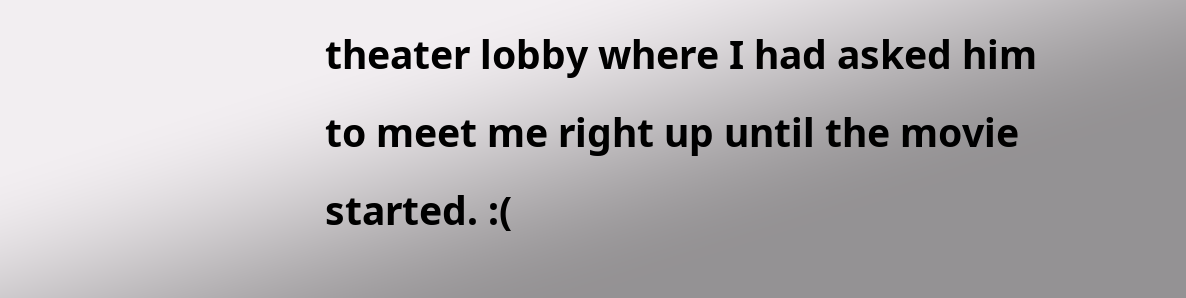theater lobby where I had asked him to meet me right up until the movie started. :(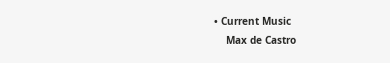• Current Music
    Max de Castro